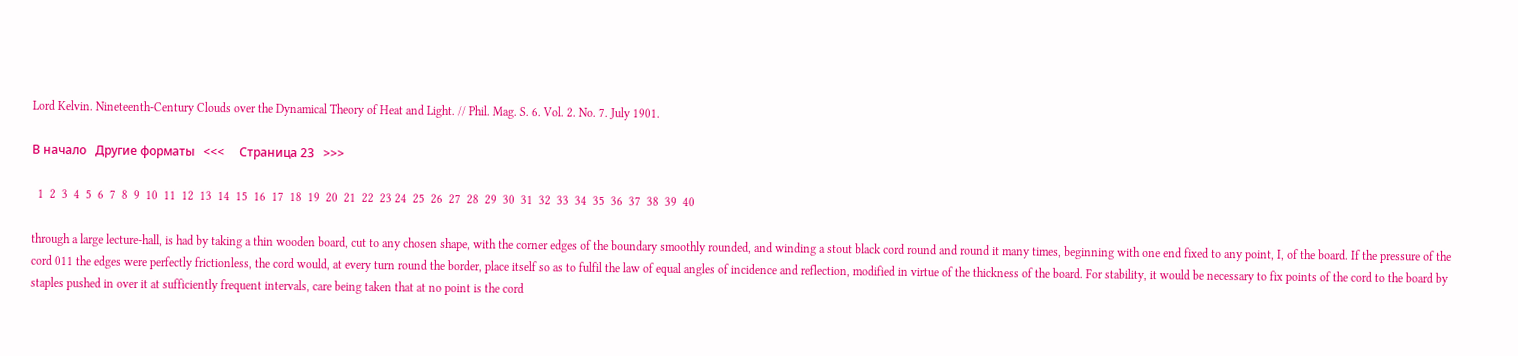Lord Kelvin. Nineteenth-Century Clouds over the Dynamical Theory of Heat and Light. // Phil. Mag. S. 6. Vol. 2. No. 7. July 1901.

В начало   Другие форматы   <<<     Страница 23   >>>

  1  2  3  4  5  6  7  8  9  10  11  12  13  14  15  16  17  18  19  20  21  22  23 24  25  26  27  28  29  30  31  32  33  34  35  36  37  38  39  40

through a large lecture-hall, is had by taking a thin wooden board, cut to any chosen shape, with the corner edges of the boundary smoothly rounded, and winding a stout black cord round and round it many times, beginning with one end fixed to any point, I, of the board. If the pressure of the cord 011 the edges were perfectly frictionless, the cord would, at every turn round the border, place itself so as to fulfil the law of equal angles of incidence and reflection, modified in virtue of the thickness of the board. For stability, it would be necessary to fix points of the cord to the board by staples pushed in over it at sufficiently frequent intervals, care being taken that at no point is the cord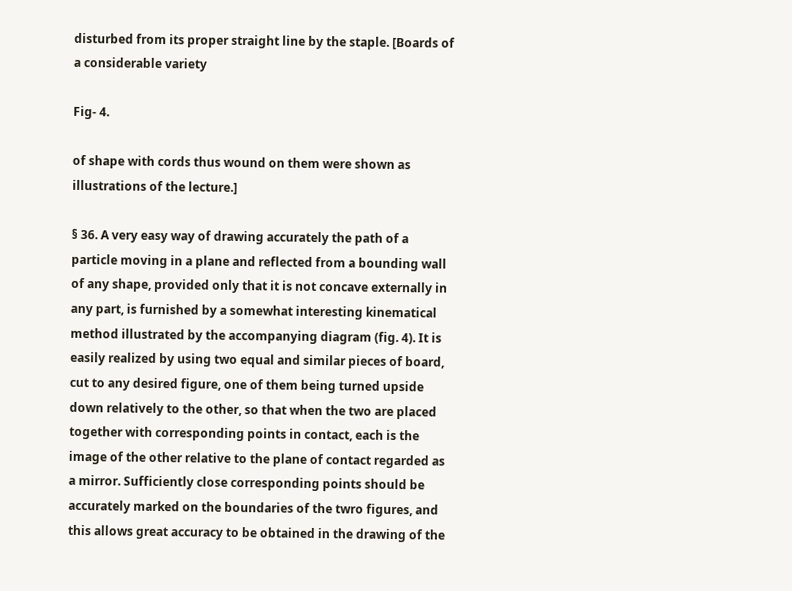disturbed from its proper straight line by the staple. [Boards of a considerable variety

Fig- 4.

of shape with cords thus wound on them were shown as illustrations of the lecture.]

§ 36. A very easy way of drawing accurately the path of a particle moving in a plane and reflected from a bounding wall of any shape, provided only that it is not concave externally in any part, is furnished by a somewhat interesting kinematical method illustrated by the accompanying diagram (fig. 4). It is easily realized by using two equal and similar pieces of board, cut to any desired figure, one of them being turned upside down relatively to the other, so that when the two are placed together with corresponding points in contact, each is the image of the other relative to the plane of contact regarded as a mirror. Sufficiently close corresponding points should be accurately marked on the boundaries of the twro figures, and this allows great accuracy to be obtained in the drawing of the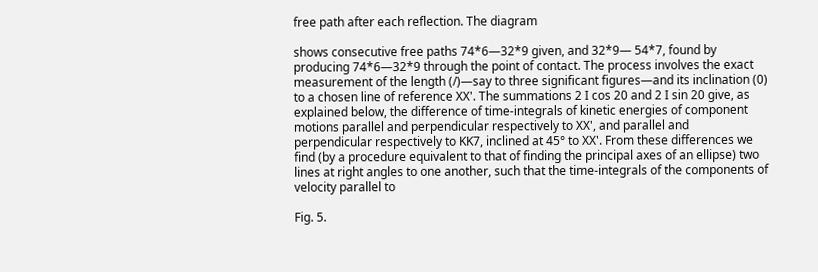free path after each reflection. The diagram

shows consecutive free paths 74*6—32*9 given, and 32*9— 54*7, found by producing 74*6—32*9 through the point of contact. The process involves the exact measurement of the length (/)—say to three significant figures—and its inclination (0) to a chosen line of reference XX'. The summations 2 I cos 20 and 2 I sin 20 give, as explained below, the difference of time-integrals of kinetic energies of component motions parallel and perpendicular respectively to XX', and parallel and perpendicular respectively to KK7, inclined at 45° to XX'. From these differences we find (by a procedure equivalent to that of finding the principal axes of an ellipse) two lines at right angles to one another, such that the time-integrals of the components of velocity parallel to

Fig. 5.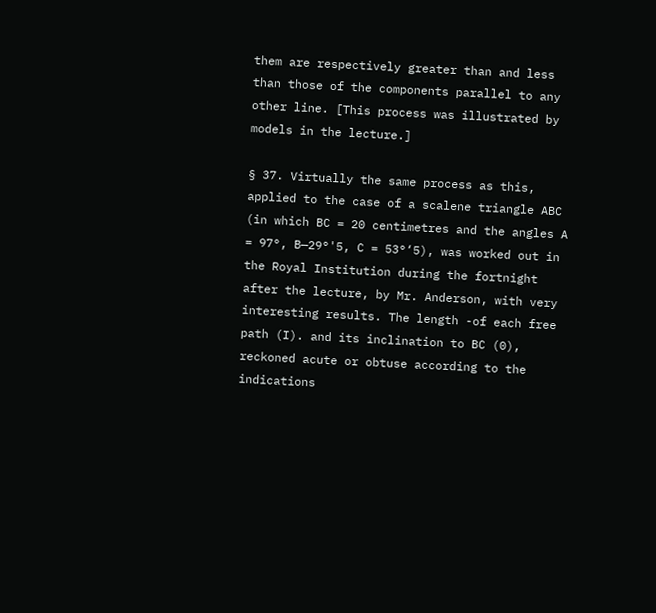them are respectively greater than and less than those of the components parallel to any other line. [This process was illustrated by models in the lecture.]

§ 37. Virtually the same process as this, applied to the case of a scalene triangle ABC (in which BC = 20 centimetres and the angles A = 97°, B—29°'5, C = 53°‘5), was worked out in the Royal Institution during the fortnight after the lecture, by Mr. Anderson, with very interesting results. The length -of each free path (I). and its inclination to BC (0), reckoned acute or obtuse according to the indications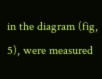in the diagram (fig, 5), were measured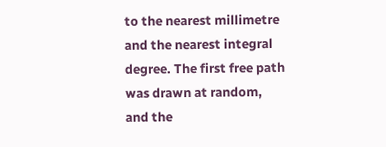to the nearest millimetre and the nearest integral degree. The first free path was drawn at random, and the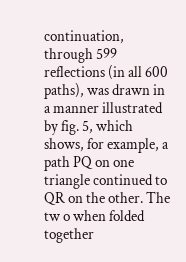continuation, through 599 reflections (in all 600 paths), was drawn in a manner illustrated by fig. 5, which shows, for example, a path PQ on one triangle continued to QR on the other. The tw o when folded together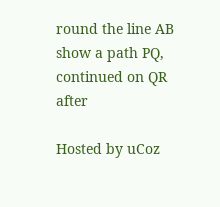round the line AB show a path PQ, continued on QR after

Hosted by uCoz